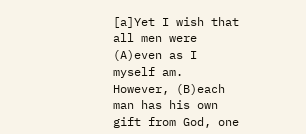[a]Yet I wish that all men were (A)even as I myself am. However, (B)each man has his own gift from God, one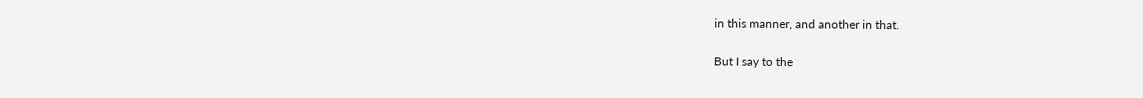in this manner, and another in that.

But I say to the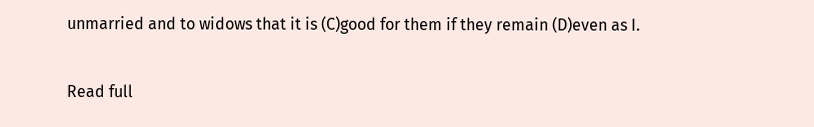unmarried and to widows that it is (C)good for them if they remain (D)even as I.

Read full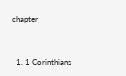chapter


  1. 1 Corinthians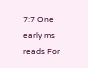7:7 One early ms reads For